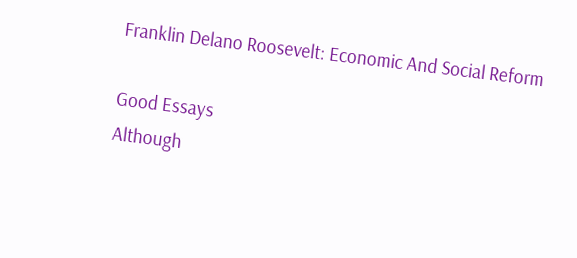Franklin Delano Roosevelt: Economic And Social Reform

Good Essays
Although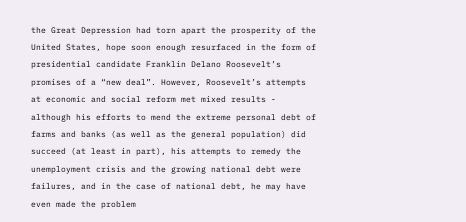the Great Depression had torn apart the prosperity of the United States, hope soon enough resurfaced in the form of presidential candidate Franklin Delano Roosevelt’s promises of a “new deal”. However, Roosevelt’s attempts at economic and social reform met mixed results - although his efforts to mend the extreme personal debt of farms and banks (as well as the general population) did succeed (at least in part), his attempts to remedy the unemployment crisis and the growing national debt were failures, and in the case of national debt, he may have even made the problem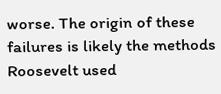worse. The origin of these failures is likely the methods Roosevelt used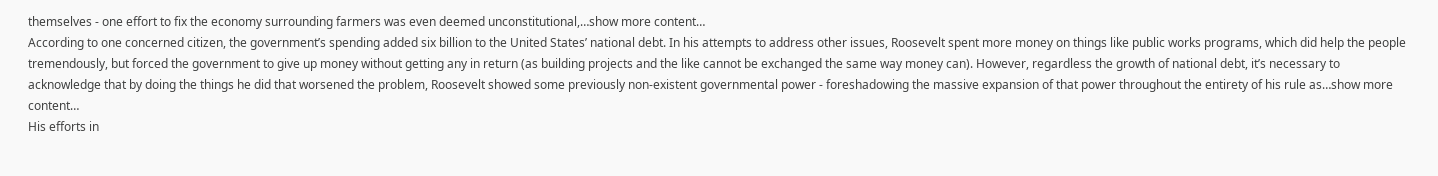themselves - one effort to fix the economy surrounding farmers was even deemed unconstitutional,…show more content…
According to one concerned citizen, the government’s spending added six billion to the United States’ national debt. In his attempts to address other issues, Roosevelt spent more money on things like public works programs, which did help the people tremendously, but forced the government to give up money without getting any in return (as building projects and the like cannot be exchanged the same way money can). However, regardless the growth of national debt, it’s necessary to acknowledge that by doing the things he did that worsened the problem, Roosevelt showed some previously non-existent governmental power - foreshadowing the massive expansion of that power throughout the entirety of his rule as…show more content…
His efforts in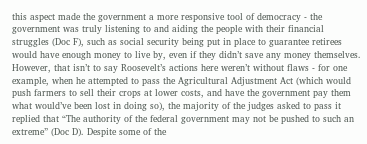this aspect made the government a more responsive tool of democracy - the government was truly listening to and aiding the people with their financial struggles (Doc F), such as social security being put in place to guarantee retirees would have enough money to live by, even if they didn’t save any money themselves. However, that isn’t to say Roosevelt’s actions here weren’t without flaws - for one example, when he attempted to pass the Agricultural Adjustment Act (which would push farmers to sell their crops at lower costs, and have the government pay them what would’ve been lost in doing so), the majority of the judges asked to pass it replied that “The authority of the federal government may not be pushed to such an extreme” (Doc D). Despite some of the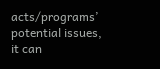acts/programs’ potential issues, it can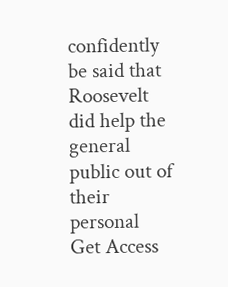confidently be said that Roosevelt did help the general public out of their personal
Get Access